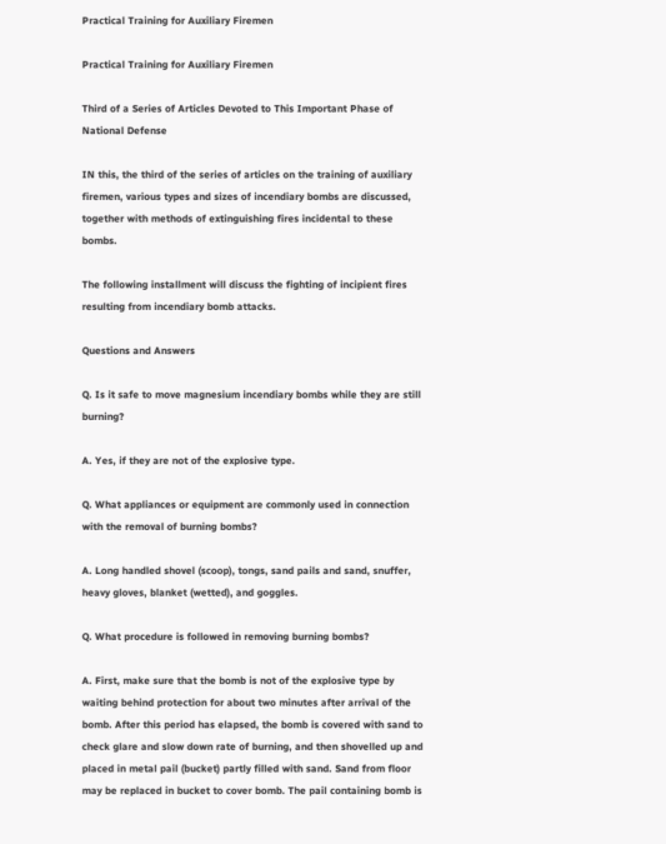Practical Training for Auxiliary Firemen

Practical Training for Auxiliary Firemen

Third of a Series of Articles Devoted to This Important Phase of National Defense

IN this, the third of the series of articles on the training of auxiliary firemen, various types and sizes of incendiary bombs are discussed, together with methods of extinguishing fires incidental to these bombs.

The following installment will discuss the fighting of incipient fires resulting from incendiary bomb attacks.

Questions and Answers

Q. Is it safe to move magnesium incendiary bombs while they are still burning?

A. Yes, if they are not of the explosive type.

Q. What appliances or equipment are commonly used in connection with the removal of burning bombs?

A. Long handled shovel (scoop), tongs, sand pails and sand, snuffer, heavy gloves, blanket (wetted), and goggles.

Q. What procedure is followed in removing burning bombs?

A. First, make sure that the bomb is not of the explosive type by waiting behind protection for about two minutes after arrival of the bomb. After this period has elapsed, the bomb is covered with sand to check glare and slow down rate of burning, and then shovelled up and placed in metal pail (bucket) partly filled with sand. Sand from floor may be replaced in bucket to cover bomb. The pail containing bomb is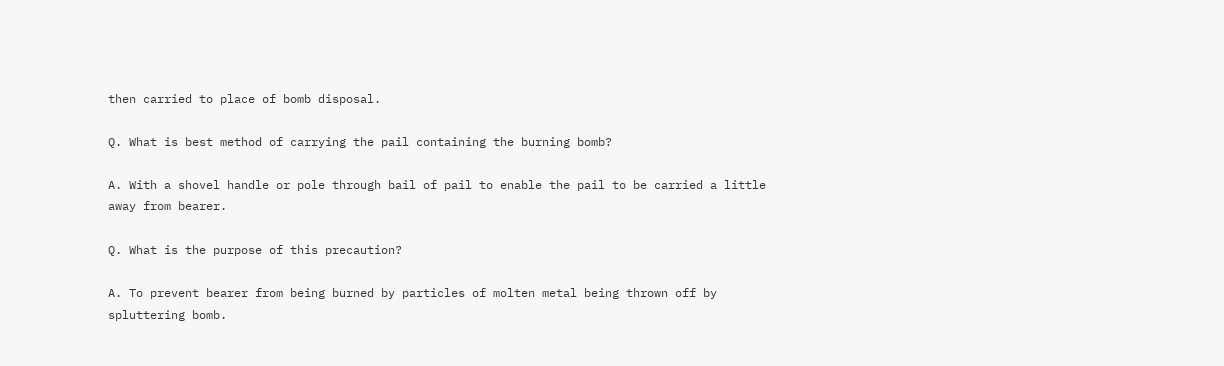then carried to place of bomb disposal.

Q. What is best method of carrying the pail containing the burning bomb?

A. With a shovel handle or pole through bail of pail to enable the pail to be carried a little away from bearer.

Q. What is the purpose of this precaution?

A. To prevent bearer from being burned by particles of molten metal being thrown off by spluttering bomb.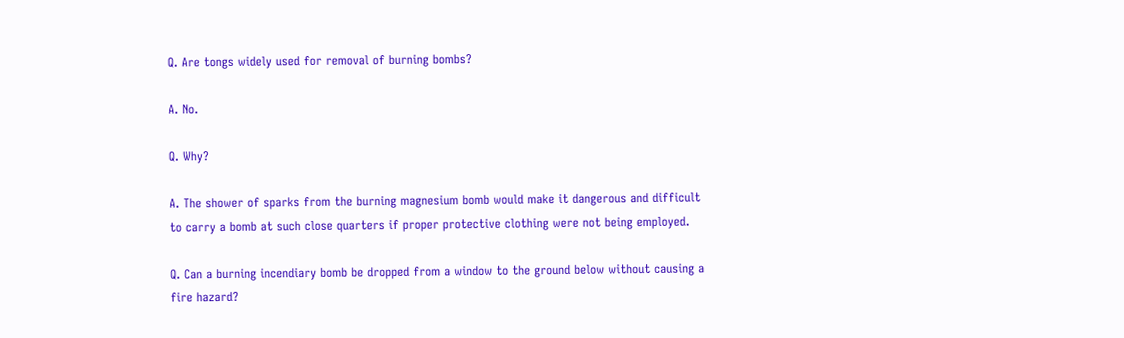Q. Are tongs widely used for removal of burning bombs?

A. No.

Q. Why?

A. The shower of sparks from the burning magnesium bomb would make it dangerous and difficult to carry a bomb at such close quarters if proper protective clothing were not being employed.

Q. Can a burning incendiary bomb be dropped from a window to the ground below without causing a fire hazard?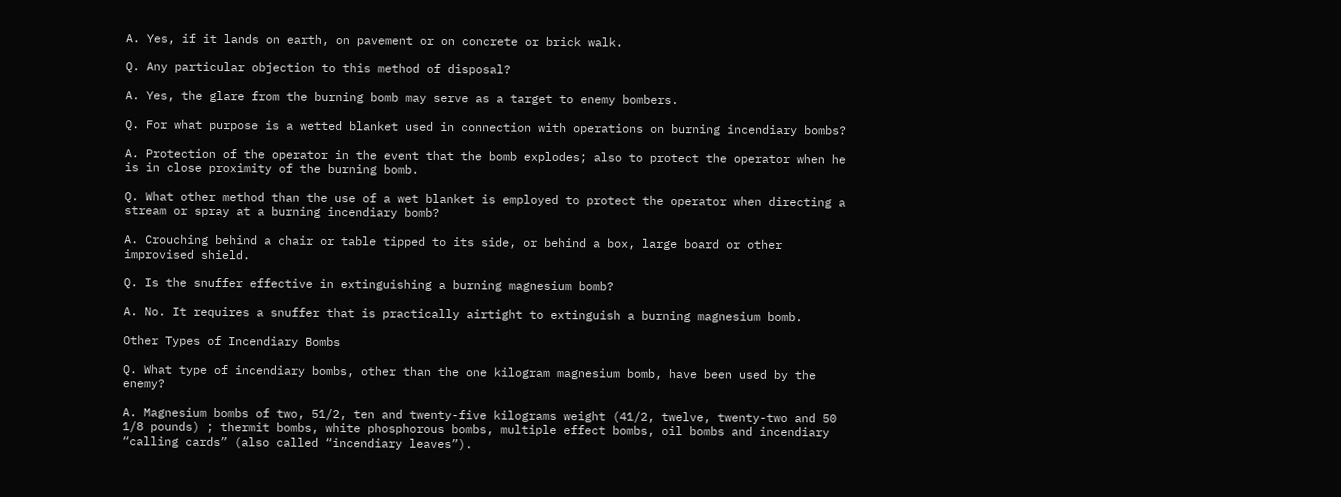A. Yes, if it lands on earth, on pavement or on concrete or brick walk.

Q. Any particular objection to this method of disposal?

A. Yes, the glare from the burning bomb may serve as a target to enemy bombers.

Q. For what purpose is a wetted blanket used in connection with operations on burning incendiary bombs?

A. Protection of the operator in the event that the bomb explodes; also to protect the operator when he is in close proximity of the burning bomb.

Q. What other method than the use of a wet blanket is employed to protect the operator when directing a stream or spray at a burning incendiary bomb?

A. Crouching behind a chair or table tipped to its side, or behind a box, large board or other improvised shield.

Q. Is the snuffer effective in extinguishing a burning magnesium bomb?

A. No. It requires a snuffer that is practically airtight to extinguish a burning magnesium bomb.

Other Types of Incendiary Bombs

Q. What type of incendiary bombs, other than the one kilogram magnesium bomb, have been used by the enemy?

A. Magnesium bombs of two, 51/2, ten and twenty-five kilograms weight (41/2, twelve, twenty-two and 50 1/8 pounds) ; thermit bombs, white phosphorous bombs, multiple effect bombs, oil bombs and incendiary “calling cards” (also called “incendiary leaves”).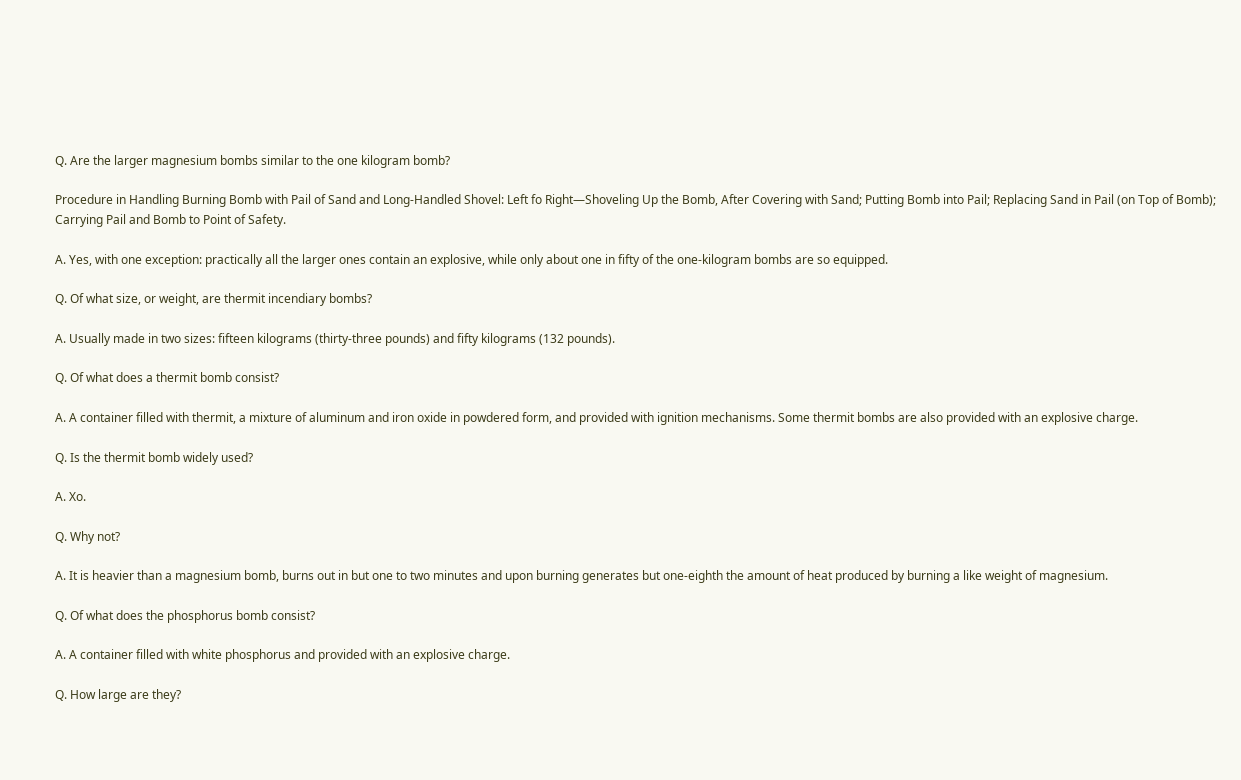Q. Are the larger magnesium bombs similar to the one kilogram bomb?

Procedure in Handling Burning Bomb with Pail of Sand and Long-Handled Shovel: Left fo Right—Shoveling Up the Bomb, After Covering with Sand; Putting Bomb into Pail; Replacing Sand in Pail (on Top of Bomb); Carrying Pail and Bomb to Point of Safety.

A. Yes, with one exception: practically all the larger ones contain an explosive, while only about one in fifty of the one-kilogram bombs are so equipped.

Q. Of what size, or weight, are thermit incendiary bombs?

A. Usually made in two sizes: fifteen kilograms (thirty-three pounds) and fifty kilograms (132 pounds).

Q. Of what does a thermit bomb consist?

A. A container filled with thermit, a mixture of aluminum and iron oxide in powdered form, and provided with ignition mechanisms. Some thermit bombs are also provided with an explosive charge.

Q. Is the thermit bomb widely used?

A. Xo.

Q. Why not?

A. It is heavier than a magnesium bomb, burns out in but one to two minutes and upon burning generates but one-eighth the amount of heat produced by burning a like weight of magnesium.

Q. Of what does the phosphorus bomb consist?

A. A container filled with white phosphorus and provided with an explosive charge.

Q. How large are they?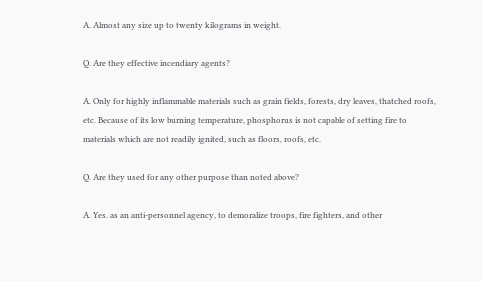A. Almost any size up to twenty kilograms in weight.

Q. Are they effective incendiary agents?

A. Only for highly inflammable materials such as grain fields, forests, dry leaves, thatched roofs, etc. Because of its low burning temperature, phosphorus is not capable of setting fire to materials which are not readily ignited, such as floors, roofs, etc.

Q. Are they used for any other purpose than noted above?

A. Yes. as an anti-personnel agency, to demoralize troops, fire fighters, and other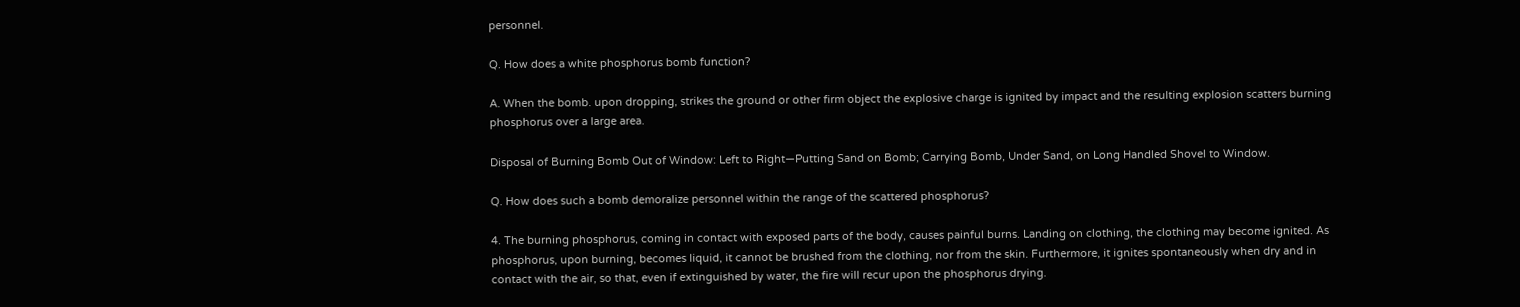personnel.

Q. How does a white phosphorus bomb function?

A. When the bomb. upon dropping, strikes the ground or other firm object the explosive charge is ignited by impact and the resulting explosion scatters burning phosphorus over a large area.

Disposal of Burning Bomb Out of Window: Left to Right—Putting Sand on Bomb; Carrying Bomb, Under Sand, on Long Handled Shovel to Window.

Q. How does such a bomb demoralize personnel within the range of the scattered phosphorus?

4. The burning phosphorus, coming in contact with exposed parts of the body, causes painful burns. Landing on clothing, the clothing may become ignited. As phosphorus, upon burning, becomes liquid, it cannot be brushed from the clothing, nor from the skin. Furthermore, it ignites spontaneously when dry and in contact with the air, so that, even if extinguished by water, the fire will recur upon the phosphorus drying.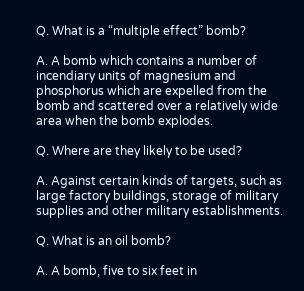Q. What is a “multiple effect” bomb?

A. A bomb which contains a number of incendiary units of magnesium and phosphorus which are expelled from the bomb and scattered over a relatively wide area when the bomb explodes.

Q. Where are they likely to be used?

A. Against certain kinds of targets, such as large factory buildings, storage of military supplies and other military establishments.

Q. What is an oil bomb?

A. A bomb, five to six feet in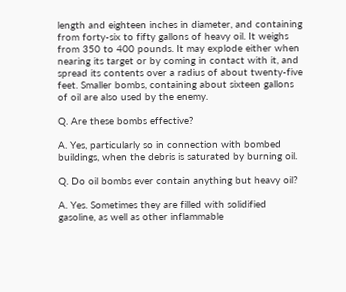length and eighteen inches in diameter, and containing from forty-six to fifty gallons of heavy oil. It weighs from 350 to 400 pounds. It may explode either when nearing its target or by coming in contact with it, and spread its contents over a radius of about twenty-five feet. Smaller bombs, containing about sixteen gallons of oil are also used by the enemy.

Q. Are these bombs effective?

A. Yes, particularly so in connection with bombed buildings, when the debris is saturated by burning oil.

Q. Do oil bombs ever contain anything but heavy oil?

A. Yes. Sometimes they are filled with solidified gasoline, as well as other inflammable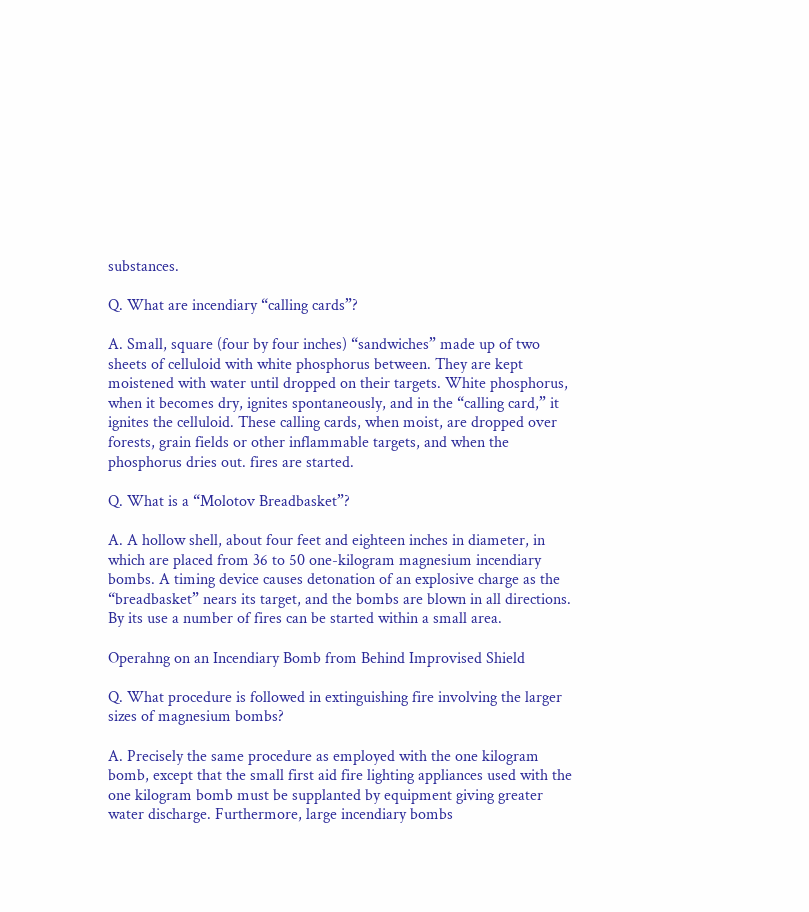substances.

Q. What are incendiary “calling cards”?

A. Small, square (four by four inches) “sandwiches” made up of two sheets of celluloid with white phosphorus between. They are kept moistened with water until dropped on their targets. White phosphorus, when it becomes dry, ignites spontaneously, and in the “calling card,” it ignites the celluloid. These calling cards, when moist, are dropped over forests, grain fields or other inflammable targets, and when the phosphorus dries out. fires are started.

Q. What is a “Molotov Breadbasket”?

A. A hollow shell, about four feet and eighteen inches in diameter, in which are placed from 36 to 50 one-kilogram magnesium incendiary bombs. A timing device causes detonation of an explosive charge as the “breadbasket” nears its target, and the bombs are blown in all directions. By its use a number of fires can be started within a small area.

Operahng on an Incendiary Bomb from Behind Improvised Shield

Q. What procedure is followed in extinguishing fire involving the larger sizes of magnesium bombs?

A. Precisely the same procedure as employed with the one kilogram bomb, except that the small first aid fire lighting appliances used with the one kilogram bomb must be supplanted by equipment giving greater water discharge. Furthermore, large incendiary bombs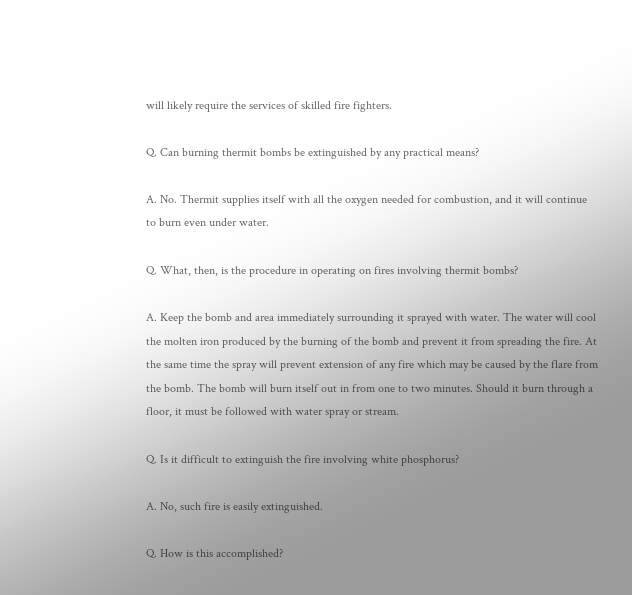will likely require the services of skilled fire fighters.

Q. Can burning thermit bombs be extinguished by any practical means?

A. No. Thermit supplies itself with all the oxygen needed for combustion, and it will continue to burn even under water.

Q. What, then, is the procedure in operating on fires involving thermit bombs?

A. Keep the bomb and area immediately surrounding it sprayed with water. The water will cool the molten iron produced by the burning of the bomb and prevent it from spreading the fire. At the same time the spray will prevent extension of any fire which may be caused by the flare from the bomb. The bomb will burn itself out in from one to two minutes. Should it burn through a floor, it must be followed with water spray or stream.

Q. Is it difficult to extinguish the fire involving white phosphorus?

A. No, such fire is easily extinguished.

Q. How is this accomplished?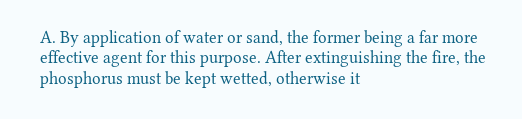A. By application of water or sand, the former being a far more effective agent for this purpose. After extinguishing the fire, the phosphorus must be kept wetted, otherwise it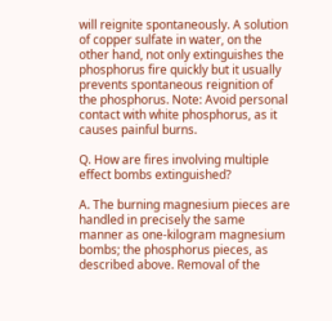will reignite spontaneously. A solution of copper sulfate in water, on the other hand, not only extinguishes the phosphorus fire quickly but it usually prevents spontaneous reignition of the phosphorus. Note: Avoid personal contact with white phosphorus, as it causes painful burns.

Q. How are fires involving multiple effect bombs extinguished?

A. The burning magnesium pieces are handled in precisely the same manner as one-kilogram magnesium bombs; the phosphorus pieces, as described above. Removal of the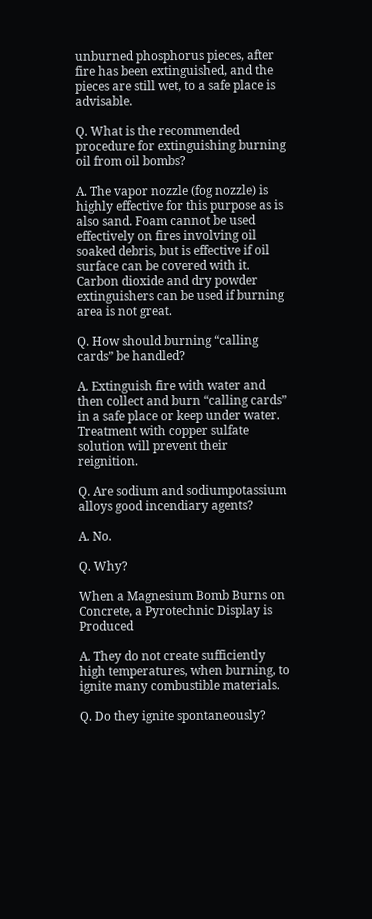unburned phosphorus pieces, after fire has been extinguished, and the pieces are still wet, to a safe place is advisable.

Q. What is the recommended procedure for extinguishing burning oil from oil bombs?

A. The vapor nozzle (fog nozzle) is highly effective for this purpose as is also sand. Foam cannot be used effectively on fires involving oil soaked debris, but is effective if oil surface can be covered with it. Carbon dioxide and dry powder extinguishers can be used if burning area is not great.

Q. How should burning “calling cards” be handled?

A. Extinguish fire with water and then collect and burn “calling cards” in a safe place or keep under water. Treatment with copper sulfate solution will prevent their reignition.

Q. Are sodium and sodiumpotassium alloys good incendiary agents?

A. No.

Q. Why?

When a Magnesium Bomb Burns on Concrete, a Pyrotechnic Display is Produced

A. They do not create sufficiently high temperatures, when burning, to ignite many combustible materials.

Q. Do they ignite spontaneously?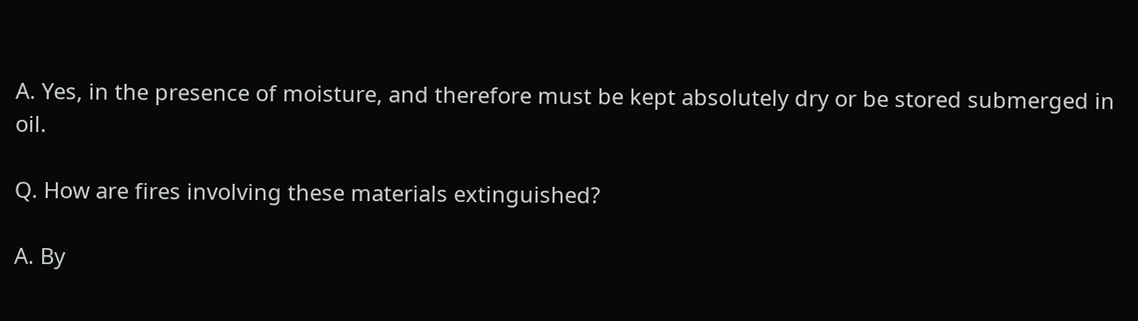A. Yes, in the presence of moisture, and therefore must be kept absolutely dry or be stored submerged in oil.

Q. How are fires involving these materials extinguished?

A. By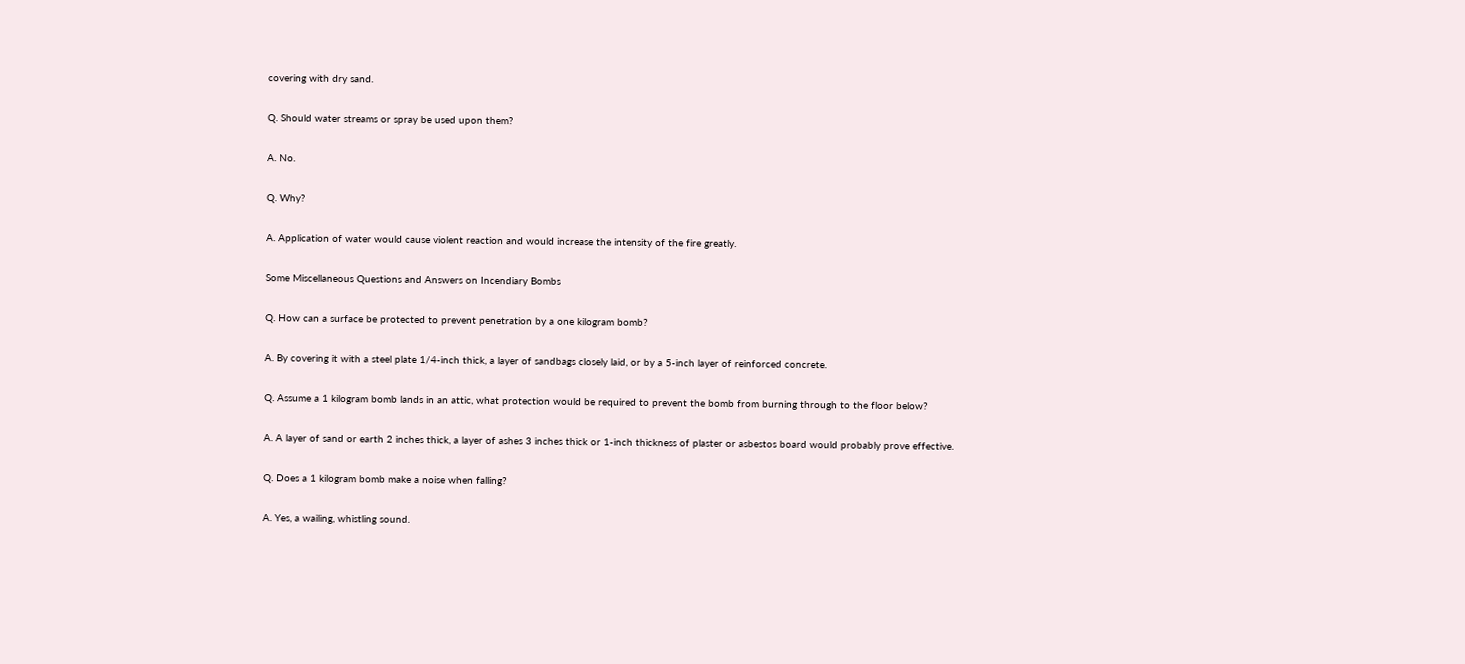covering with dry sand.

Q. Should water streams or spray be used upon them?

A. No.

Q. Why?

A. Application of water would cause violent reaction and would increase the intensity of the fire greatly.

Some Miscellaneous Questions and Answers on Incendiary Bombs

Q. How can a surface be protected to prevent penetration by a one kilogram bomb?

A. By covering it with a steel plate 1/4-inch thick, a layer of sandbags closely laid, or by a 5-inch layer of reinforced concrete.

Q. Assume a 1 kilogram bomb lands in an attic, what protection would be required to prevent the bomb from burning through to the floor below?

A. A layer of sand or earth 2 inches thick, a layer of ashes 3 inches thick or 1-inch thickness of plaster or asbestos board would probably prove effective.

Q. Does a 1 kilogram bomb make a noise when falling?

A. Yes, a wailing, whistling sound.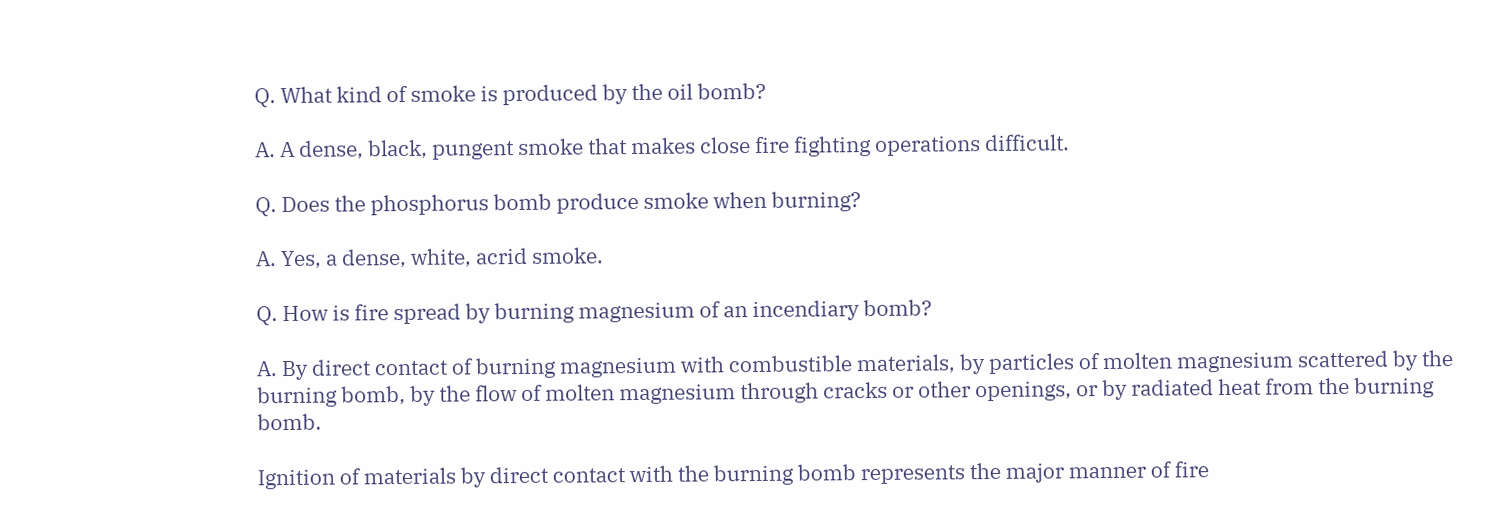Q. What kind of smoke is produced by the oil bomb?

A. A dense, black, pungent smoke that makes close fire fighting operations difficult.

Q. Does the phosphorus bomb produce smoke when burning?

A. Yes, a dense, white, acrid smoke.

Q. How is fire spread by burning magnesium of an incendiary bomb?

A. By direct contact of burning magnesium with combustible materials, by particles of molten magnesium scattered by the burning bomb, by the flow of molten magnesium through cracks or other openings, or by radiated heat from the burning bomb.

Ignition of materials by direct contact with the burning bomb represents the major manner of fire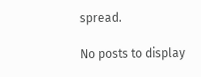spread.

No posts to display